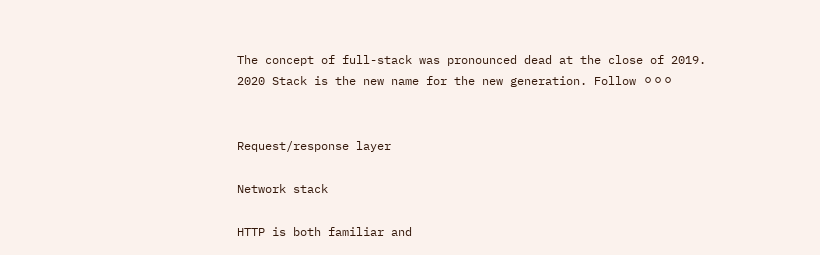The concept of full-stack was pronounced dead at the close of 2019.
2020 Stack is the new name for the new generation. Follow ⚪⚪⚪


Request/response layer

Network stack

HTTP is both familiar and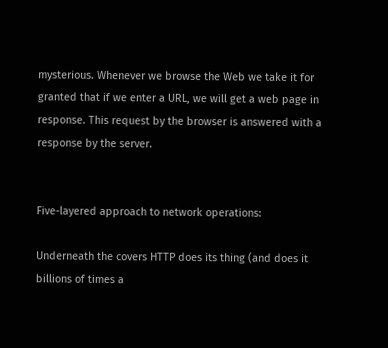mysterious. Whenever we browse the Web we take it for granted that if we enter a URL, we will get a web page in response. This request by the browser is answered with a response by the server.


Five-layered approach to network operations:

Underneath the covers HTTP does its thing (and does it billions of times a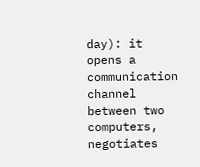day): it opens a communication channel between two computers, negotiates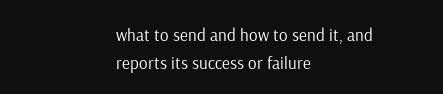what to send and how to send it, and reports its success or failure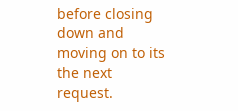before closing down and moving on to its the next request.